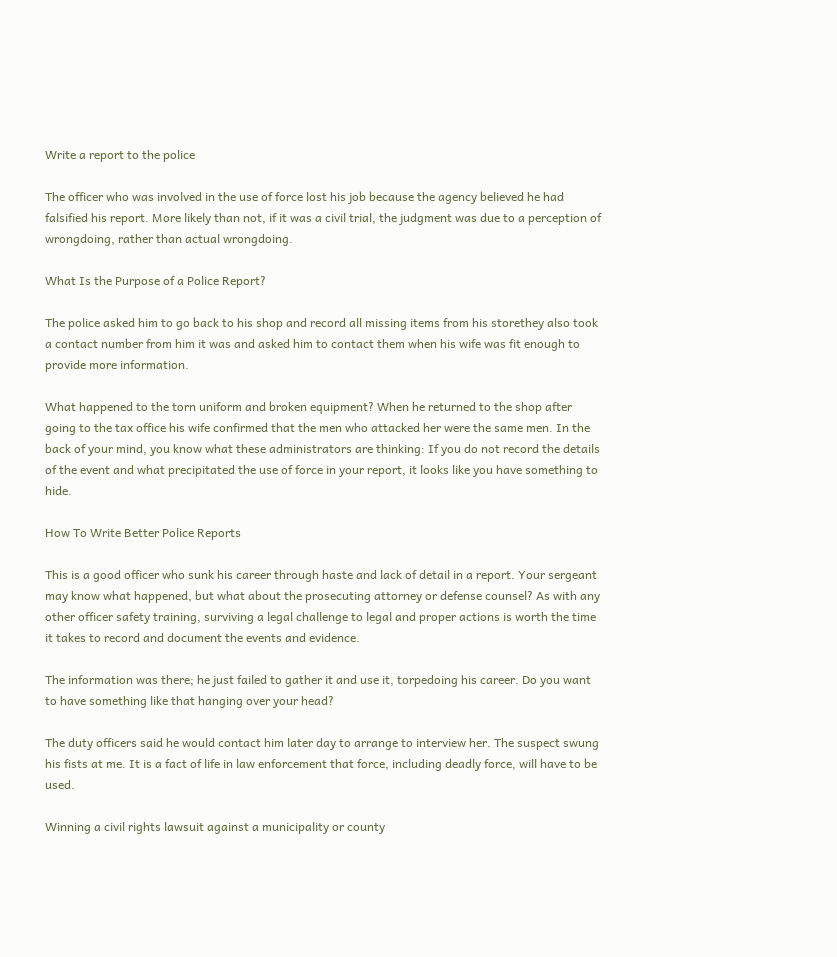Write a report to the police

The officer who was involved in the use of force lost his job because the agency believed he had falsified his report. More likely than not, if it was a civil trial, the judgment was due to a perception of wrongdoing, rather than actual wrongdoing.

What Is the Purpose of a Police Report?

The police asked him to go back to his shop and record all missing items from his storethey also took a contact number from him it was and asked him to contact them when his wife was fit enough to provide more information.

What happened to the torn uniform and broken equipment? When he returned to the shop after going to the tax office his wife confirmed that the men who attacked her were the same men. In the back of your mind, you know what these administrators are thinking: If you do not record the details of the event and what precipitated the use of force in your report, it looks like you have something to hide.

How To Write Better Police Reports

This is a good officer who sunk his career through haste and lack of detail in a report. Your sergeant may know what happened, but what about the prosecuting attorney or defense counsel? As with any other officer safety training, surviving a legal challenge to legal and proper actions is worth the time it takes to record and document the events and evidence.

The information was there; he just failed to gather it and use it, torpedoing his career. Do you want to have something like that hanging over your head?

The duty officers said he would contact him later day to arrange to interview her. The suspect swung his fists at me. It is a fact of life in law enforcement that force, including deadly force, will have to be used.

Winning a civil rights lawsuit against a municipality or county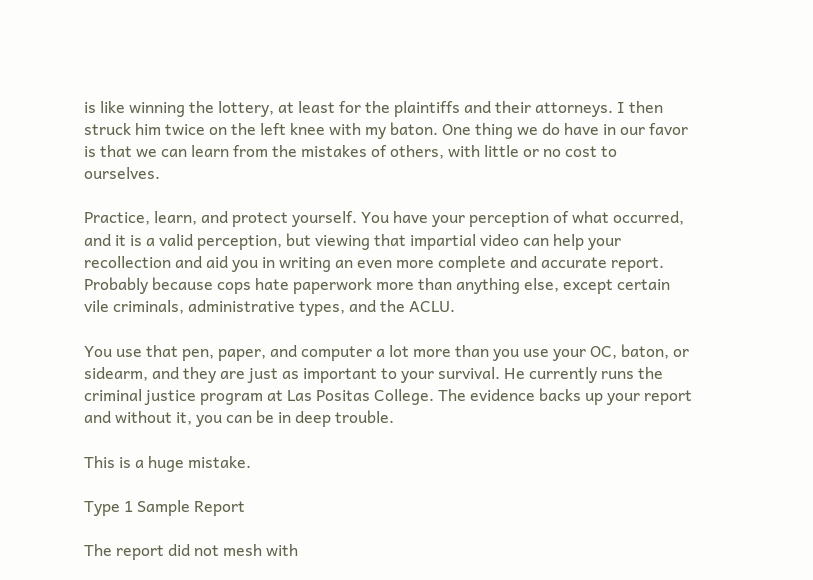is like winning the lottery, at least for the plaintiffs and their attorneys. I then struck him twice on the left knee with my baton. One thing we do have in our favor is that we can learn from the mistakes of others, with little or no cost to ourselves.

Practice, learn, and protect yourself. You have your perception of what occurred, and it is a valid perception, but viewing that impartial video can help your recollection and aid you in writing an even more complete and accurate report. Probably because cops hate paperwork more than anything else, except certain vile criminals, administrative types, and the ACLU.

You use that pen, paper, and computer a lot more than you use your OC, baton, or sidearm, and they are just as important to your survival. He currently runs the criminal justice program at Las Positas College. The evidence backs up your report and without it, you can be in deep trouble.

This is a huge mistake.

Type 1 Sample Report

The report did not mesh with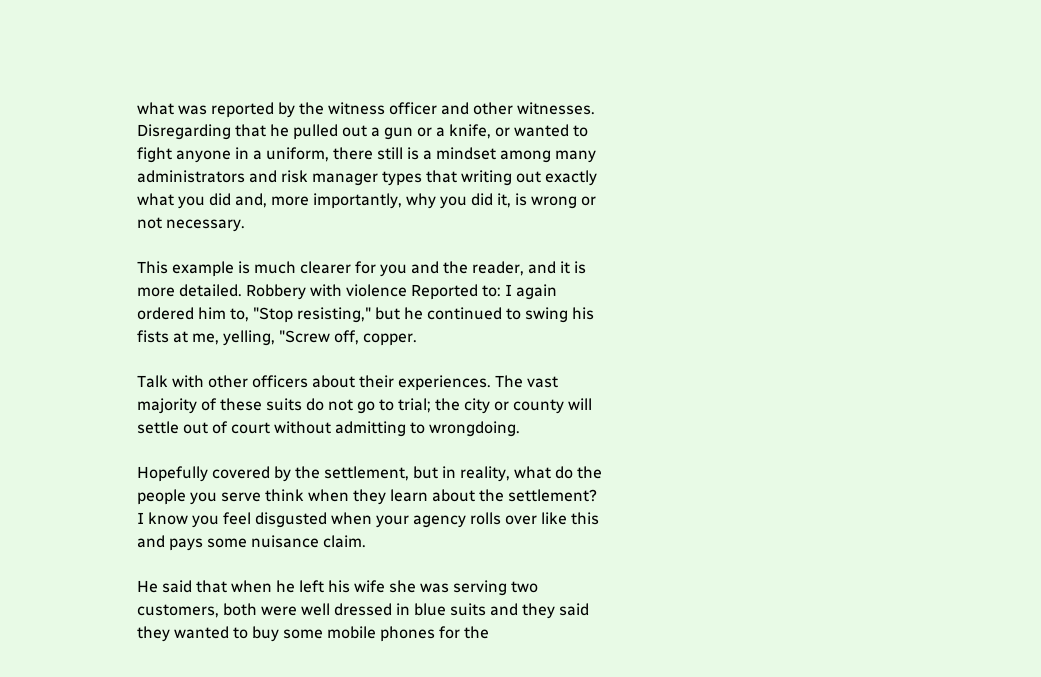what was reported by the witness officer and other witnesses. Disregarding that he pulled out a gun or a knife, or wanted to fight anyone in a uniform, there still is a mindset among many administrators and risk manager types that writing out exactly what you did and, more importantly, why you did it, is wrong or not necessary.

This example is much clearer for you and the reader, and it is more detailed. Robbery with violence Reported to: I again ordered him to, "Stop resisting," but he continued to swing his fists at me, yelling, "Screw off, copper.

Talk with other officers about their experiences. The vast majority of these suits do not go to trial; the city or county will settle out of court without admitting to wrongdoing.

Hopefully covered by the settlement, but in reality, what do the people you serve think when they learn about the settlement? I know you feel disgusted when your agency rolls over like this and pays some nuisance claim.

He said that when he left his wife she was serving two customers, both were well dressed in blue suits and they said they wanted to buy some mobile phones for the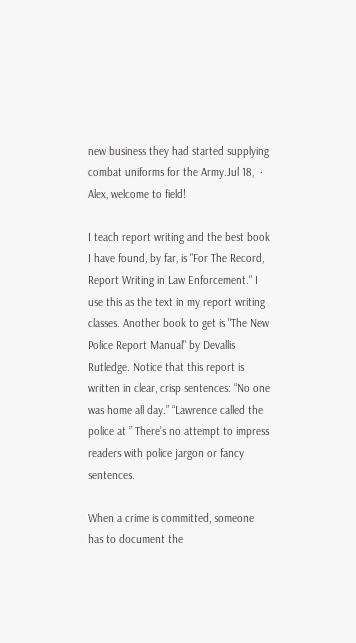new business they had started supplying combat uniforms for the Army.Jul 18,  · Alex, welcome to field!

I teach report writing and the best book I have found, by far, is "For The Record, Report Writing in Law Enforcement." I use this as the text in my report writing classes. Another book to get is "The New Police Report Manual" by Devallis Rutledge. Notice that this report is written in clear, crisp sentences: “No one was home all day.” “Lawrence called the police at ” There’s no attempt to impress readers with police jargon or fancy sentences.

When a crime is committed, someone has to document the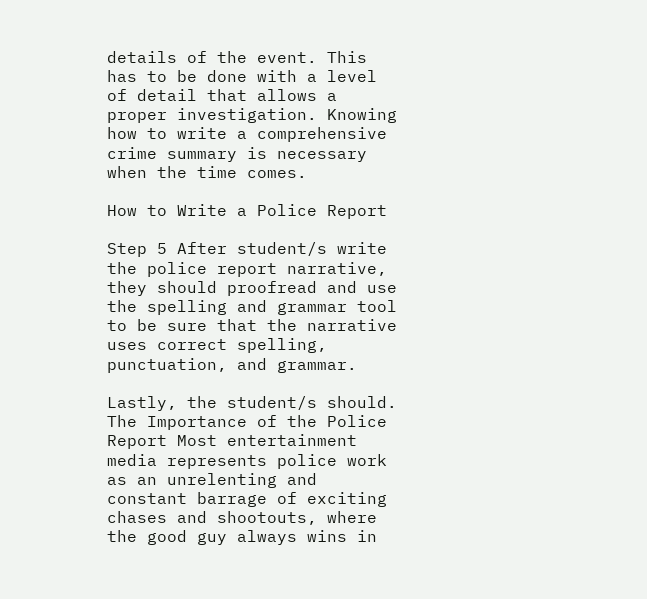details of the event. This has to be done with a level of detail that allows a proper investigation. Knowing how to write a comprehensive crime summary is necessary when the time comes.

How to Write a Police Report

Step 5 After student/s write the police report narrative, they should proofread and use the spelling and grammar tool to be sure that the narrative uses correct spelling, punctuation, and grammar.

Lastly, the student/s should. The Importance of the Police Report Most entertainment media represents police work as an unrelenting and constant barrage of exciting chases and shootouts, where the good guy always wins in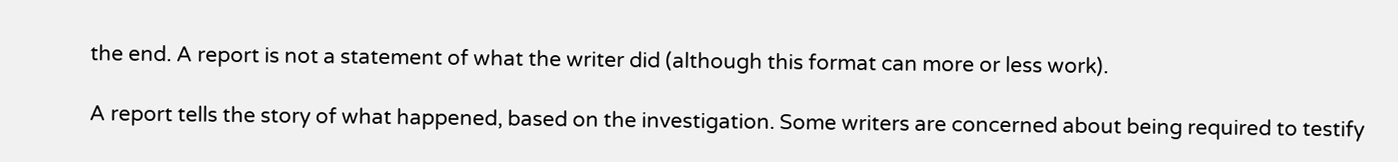the end. A report is not a statement of what the writer did (although this format can more or less work).

A report tells the story of what happened, based on the investigation. Some writers are concerned about being required to testify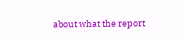about what the report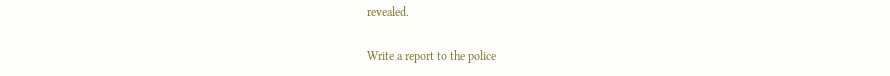revealed.

Write a report to the police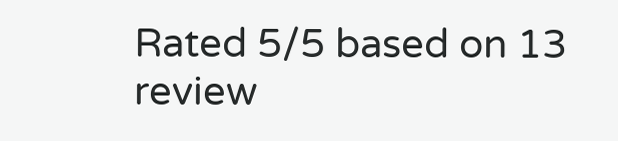Rated 5/5 based on 13 review